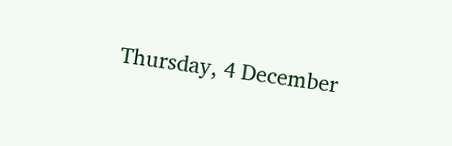Thursday, 4 December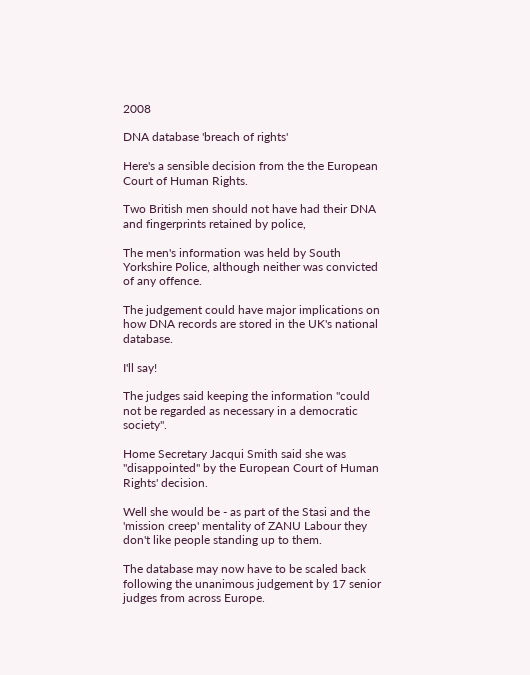2008

DNA database 'breach of rights'

Here's a sensible decision from the the European Court of Human Rights.

Two British men should not have had their DNA and fingerprints retained by police,

The men's information was held by South Yorkshire Police, although neither was convicted of any offence.

The judgement could have major implications on how DNA records are stored in the UK's national database.

I'll say!

The judges said keeping the information "could not be regarded as necessary in a democratic society".

Home Secretary Jacqui Smith said she was "disappointed" by the European Court of Human Rights' decision.

Well she would be - as part of the Stasi and the 'mission creep' mentality of ZANU Labour they don't like people standing up to them.

The database may now have to be scaled back following the unanimous judgement by 17 senior judges from across Europe.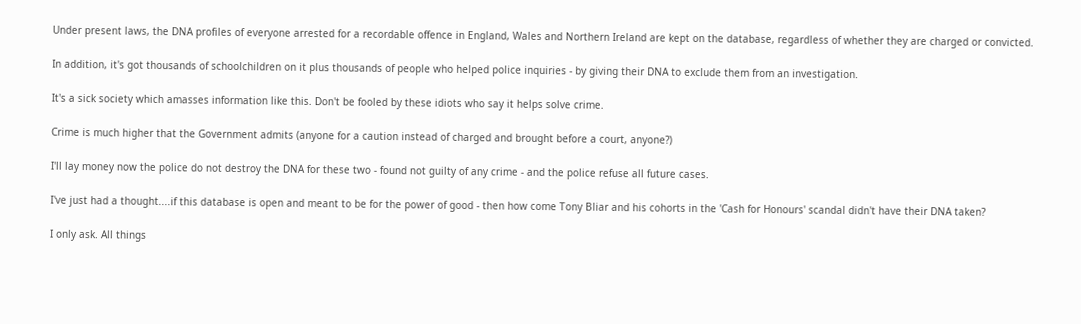Under present laws, the DNA profiles of everyone arrested for a recordable offence in England, Wales and Northern Ireland are kept on the database, regardless of whether they are charged or convicted.

In addition, it's got thousands of schoolchildren on it plus thousands of people who helped police inquiries - by giving their DNA to exclude them from an investigation.

It's a sick society which amasses information like this. Don't be fooled by these idiots who say it helps solve crime.

Crime is much higher that the Government admits (anyone for a caution instead of charged and brought before a court, anyone?)

I'll lay money now the police do not destroy the DNA for these two - found not guilty of any crime - and the police refuse all future cases.

I've just had a thought....if this database is open and meant to be for the power of good - then how come Tony Bliar and his cohorts in the 'Cash for Honours' scandal didn't have their DNA taken?

I only ask. All things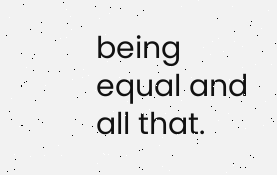being equal and all that.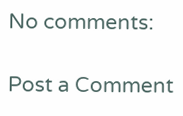No comments:

Post a Comment